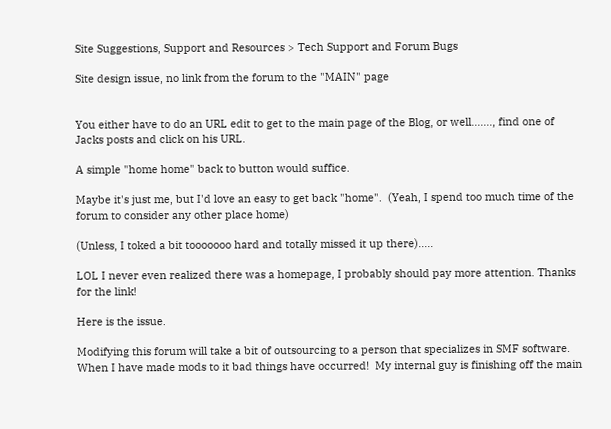Site Suggestions, Support and Resources > Tech Support and Forum Bugs

Site design issue, no link from the forum to the "MAIN" page


You either have to do an URL edit to get to the main page of the Blog, or well......., find one of Jacks posts and click on his URL.

A simple "home home" back to button would suffice.

Maybe it's just me, but I'd love an easy to get back "home".  (Yeah, I spend too much time of the forum to consider any other place home)

(Unless, I toked a bit tooooooo hard and totally missed it up there).....

LOL I never even realized there was a homepage, I probably should pay more attention. Thanks for the link!

Here is the issue.

Modifying this forum will take a bit of outsourcing to a person that specializes in SMF software.  When I have made mods to it bad things have occurred!  My internal guy is finishing off the main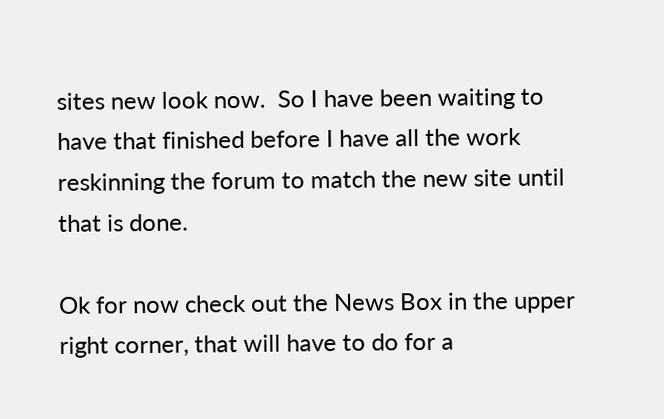sites new look now.  So I have been waiting to have that finished before I have all the work reskinning the forum to match the new site until that is done.

Ok for now check out the News Box in the upper right corner, that will have to do for a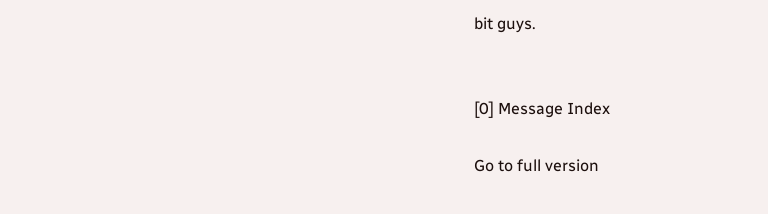bit guys.


[0] Message Index

Go to full version